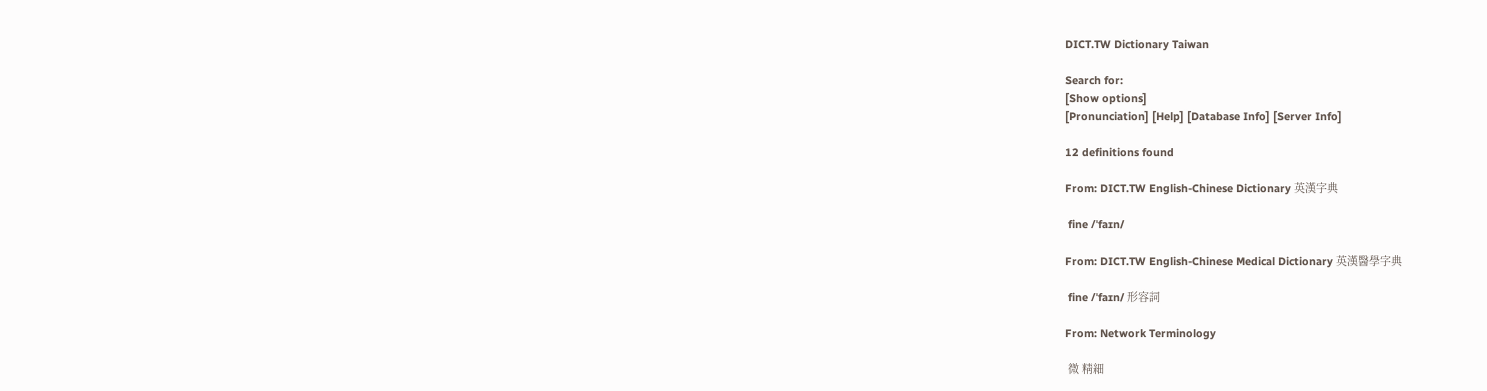DICT.TW Dictionary Taiwan

Search for:
[Show options]
[Pronunciation] [Help] [Database Info] [Server Info]

12 definitions found

From: DICT.TW English-Chinese Dictionary 英漢字典

 fine /ˈfaɪn/

From: DICT.TW English-Chinese Medical Dictionary 英漢醫學字典

 fine /ˈfaɪn/ 形容詞

From: Network Terminology

 微 精細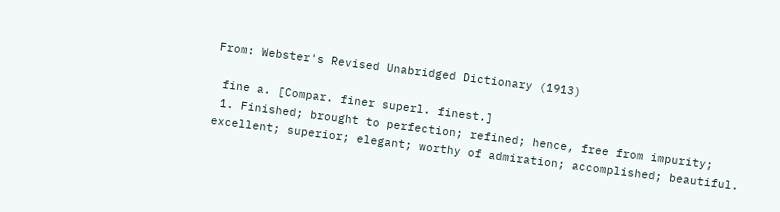From: Webster's Revised Unabridged Dictionary (1913)

 fine a. [Compar. finer superl. finest.]
 1. Finished; brought to perfection; refined; hence, free from impurity; excellent; superior; elegant; worthy of admiration; accomplished; beautiful.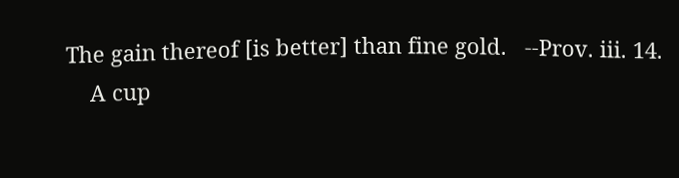The gain thereof [is better] than fine gold.   --Prov. iii. 14.
    A cup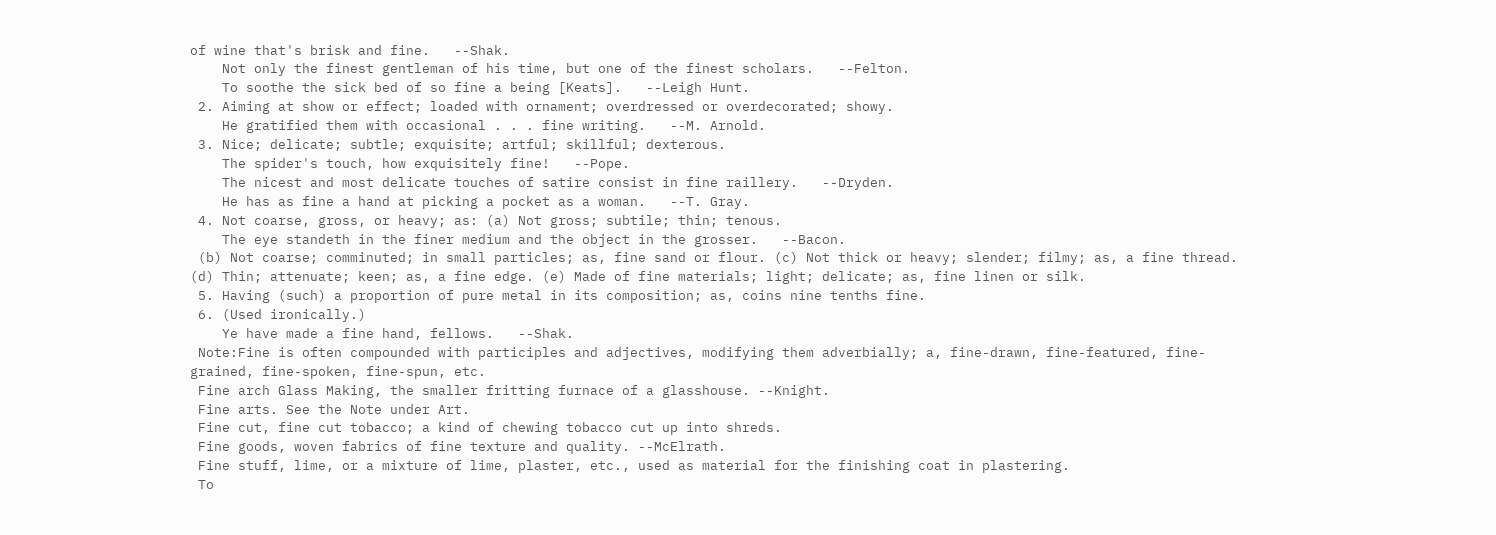of wine that's brisk and fine.   --Shak.
    Not only the finest gentleman of his time, but one of the finest scholars.   --Felton.
    To soothe the sick bed of so fine a being [Keats].   --Leigh Hunt.
 2. Aiming at show or effect; loaded with ornament; overdressed or overdecorated; showy.
    He gratified them with occasional . . . fine writing.   --M. Arnold.
 3. Nice; delicate; subtle; exquisite; artful; skillful; dexterous.
    The spider's touch, how exquisitely fine!   --Pope.
    The nicest and most delicate touches of satire consist in fine raillery.   --Dryden.
    He has as fine a hand at picking a pocket as a woman.   --T. Gray.
 4. Not coarse, gross, or heavy; as: (a) Not gross; subtile; thin; tenous.
    The eye standeth in the finer medium and the object in the grosser.   --Bacon.
 (b) Not coarse; comminuted; in small particles; as, fine sand or flour. (c) Not thick or heavy; slender; filmy; as, a fine thread. (d) Thin; attenuate; keen; as, a fine edge. (e) Made of fine materials; light; delicate; as, fine linen or silk.
 5. Having (such) a proportion of pure metal in its composition; as, coins nine tenths fine.
 6. (Used ironically.)
    Ye have made a fine hand, fellows.   --Shak.
 Note:Fine is often compounded with participles and adjectives, modifying them adverbially; a, fine-drawn, fine-featured, fine-grained, fine-spoken, fine-spun, etc.
 Fine arch Glass Making, the smaller fritting furnace of a glasshouse. --Knight.
 Fine arts. See the Note under Art.
 Fine cut, fine cut tobacco; a kind of chewing tobacco cut up into shreds.
 Fine goods, woven fabrics of fine texture and quality. --McElrath.
 Fine stuff, lime, or a mixture of lime, plaster, etc., used as material for the finishing coat in plastering.
 To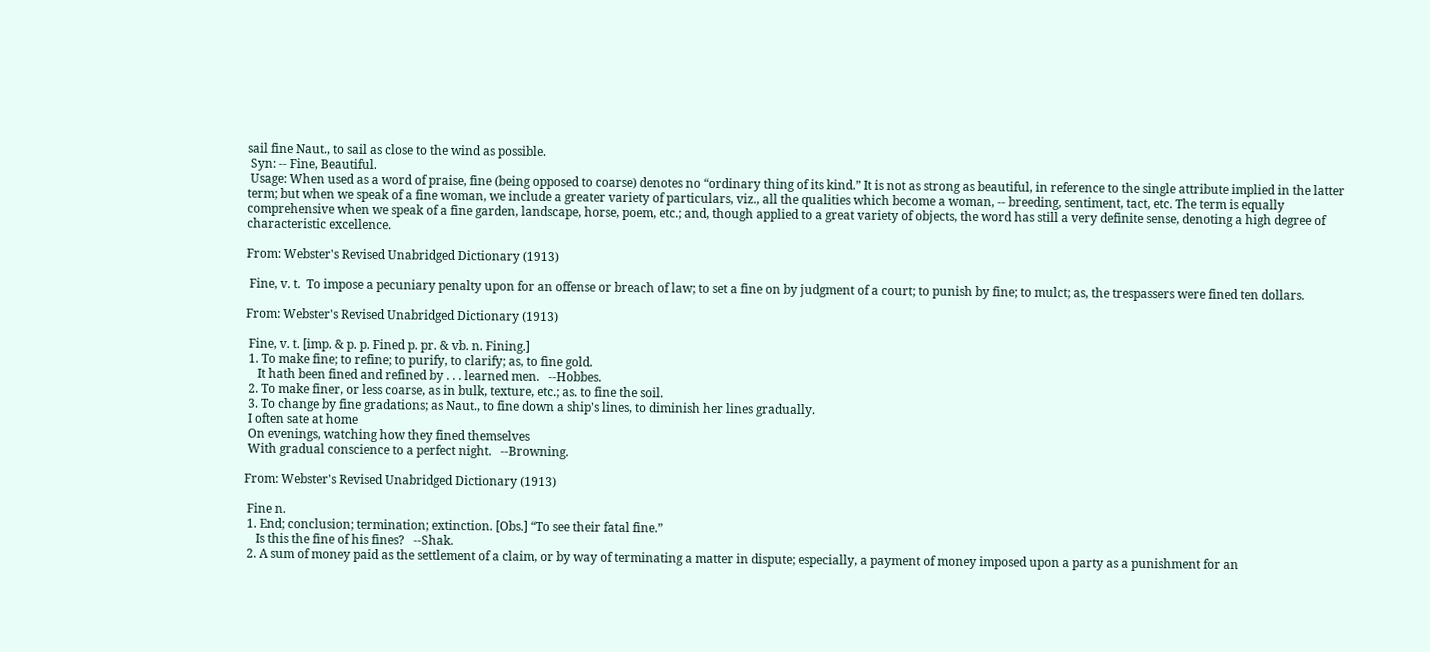sail fine Naut., to sail as close to the wind as possible.
 Syn: -- Fine, Beautiful.
 Usage: When used as a word of praise, fine (being opposed to coarse) denotes no “ordinary thing of its kind.” It is not as strong as beautiful, in reference to the single attribute implied in the latter term; but when we speak of a fine woman, we include a greater variety of particulars, viz., all the qualities which become a woman, -- breeding, sentiment, tact, etc. The term is equally comprehensive when we speak of a fine garden, landscape, horse, poem, etc.; and, though applied to a great variety of objects, the word has still a very definite sense, denoting a high degree of characteristic excellence.

From: Webster's Revised Unabridged Dictionary (1913)

 Fine, v. t.  To impose a pecuniary penalty upon for an offense or breach of law; to set a fine on by judgment of a court; to punish by fine; to mulct; as, the trespassers were fined ten dollars.

From: Webster's Revised Unabridged Dictionary (1913)

 Fine, v. t. [imp. & p. p. Fined p. pr. & vb. n. Fining.]
 1. To make fine; to refine; to purify, to clarify; as, to fine gold.
    It hath been fined and refined by . . . learned men.   --Hobbes.
 2. To make finer, or less coarse, as in bulk, texture, etc.; as. to fine the soil.
 3. To change by fine gradations; as Naut., to fine down a ship's lines, to diminish her lines gradually.
 I often sate at home
 On evenings, watching how they fined themselves
 With gradual conscience to a perfect night.   --Browning.

From: Webster's Revised Unabridged Dictionary (1913)

 Fine n.
 1. End; conclusion; termination; extinction. [Obs.] “To see their fatal fine.”
    Is this the fine of his fines?   --Shak.
 2. A sum of money paid as the settlement of a claim, or by way of terminating a matter in dispute; especially, a payment of money imposed upon a party as a punishment for an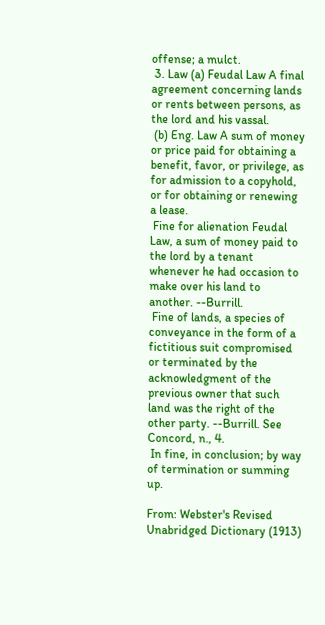offense; a mulct.
 3. Law (a) Feudal Law A final agreement concerning lands or rents between persons, as the lord and his vassal.
 (b) Eng. Law A sum of money or price paid for obtaining a benefit, favor, or privilege, as for admission to a copyhold, or for obtaining or renewing a lease.
 Fine for alienation Feudal Law, a sum of money paid to the lord by a tenant whenever he had occasion to make over his land to another. --Burrill.
 Fine of lands, a species of conveyance in the form of a fictitious suit compromised or terminated by the acknowledgment of the previous owner that such land was the right of the other party. --Burrill. See Concord, n., 4.
 In fine, in conclusion; by way of termination or summing up.

From: Webster's Revised Unabridged Dictionary (1913)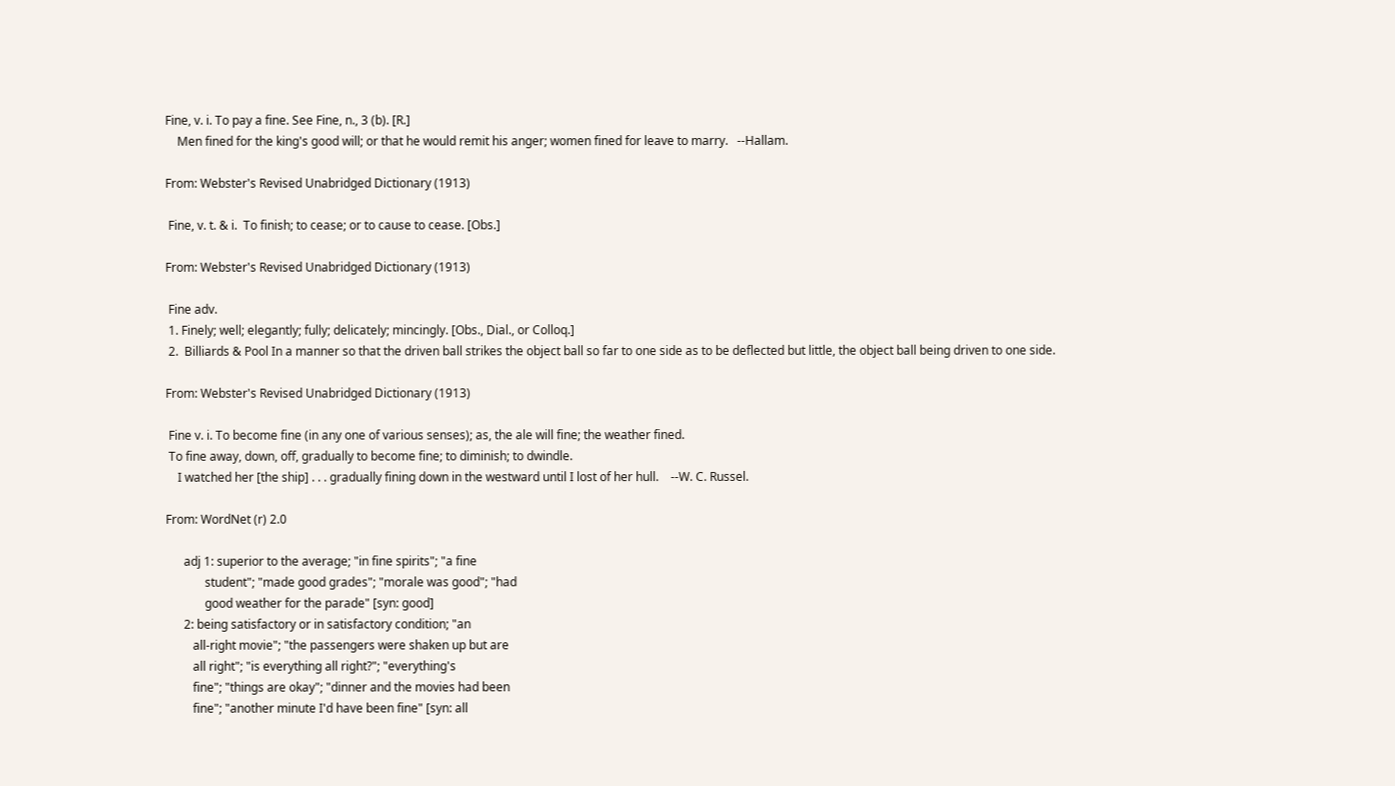Fine, v. i. To pay a fine. See Fine, n., 3 (b). [R.]
    Men fined for the king's good will; or that he would remit his anger; women fined for leave to marry.   --Hallam.

From: Webster's Revised Unabridged Dictionary (1913)

 Fine, v. t. & i.  To finish; to cease; or to cause to cease. [Obs.]

From: Webster's Revised Unabridged Dictionary (1913)

 Fine adv.
 1. Finely; well; elegantly; fully; delicately; mincingly. [Obs., Dial., or Colloq.]
 2.  Billiards & Pool In a manner so that the driven ball strikes the object ball so far to one side as to be deflected but little, the object ball being driven to one side.

From: Webster's Revised Unabridged Dictionary (1913)

 Fine v. i. To become fine (in any one of various senses); as, the ale will fine; the weather fined.
 To fine away, down, off, gradually to become fine; to diminish; to dwindle.
    I watched her [the ship] . . . gradually fining down in the westward until I lost of her hull.    --W. C. Russel.

From: WordNet (r) 2.0

      adj 1: superior to the average; "in fine spirits"; "a fine
             student"; "made good grades"; "morale was good"; "had
             good weather for the parade" [syn: good]
      2: being satisfactory or in satisfactory condition; "an
         all-right movie"; "the passengers were shaken up but are
         all right"; "is everything all right?"; "everything's
         fine"; "things are okay"; "dinner and the movies had been
         fine"; "another minute I'd have been fine" [syn: all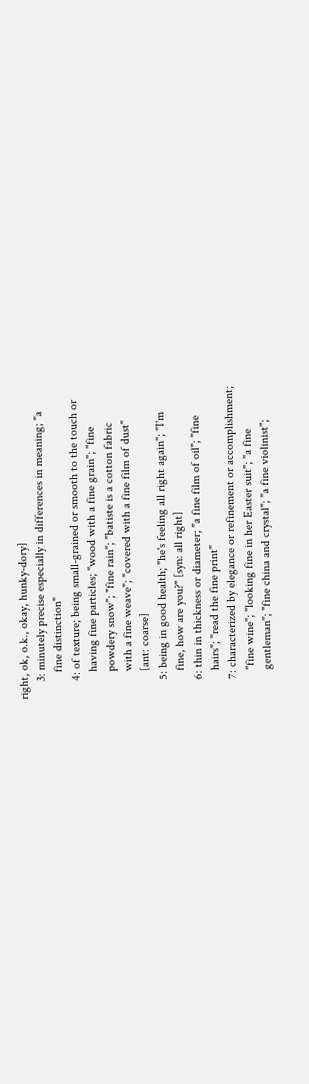right, ok, o.k., okay, hunky-dory]
      3: minutely precise especially in differences in meaning; "a
         fine distinction"
      4: of texture; being small-grained or smooth to the touch or
         having fine particles; "wood with a fine grain"; "fine
         powdery snow"; "fine rain"; "batiste is a cotton fabric
         with a fine weave"; "covered with a fine film of dust"
         [ant: coarse]
      5: being in good health; "he's feeling all right again"; "I'm
         fine, how are you?" [syn: all right]
      6: thin in thickness or diameter; "a fine film of oil"; "fine
         hairs"; "read the fine print"
      7: characterized by elegance or refinement or accomplishment;
         "fine wine"; "looking fine in her Easter suit"; "a fine
         gentleman"; "fine china and crystal"; "a fine violinist";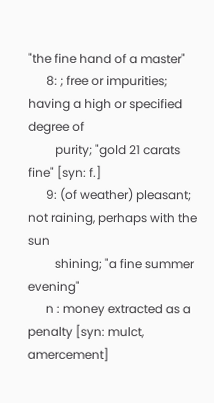"the fine hand of a master"
      8: ; free or impurities; having a high or specified degree of
         purity; "gold 21 carats fine" [syn: f.]
      9: (of weather) pleasant; not raining, perhaps with the sun
         shining; "a fine summer evening"
      n : money extracted as a penalty [syn: mulct, amercement]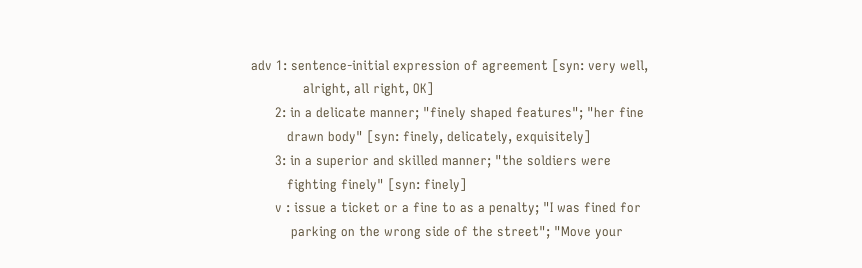adv 1: sentence-initial expression of agreement [syn: very well,
             alright, all right, OK]
      2: in a delicate manner; "finely shaped features"; "her fine
         drawn body" [syn: finely, delicately, exquisitely]
      3: in a superior and skilled manner; "the soldiers were
         fighting finely" [syn: finely]
      v : issue a ticket or a fine to as a penalty; "I was fined for
          parking on the wrong side of the street"; "Move your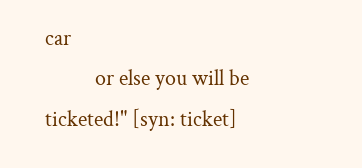car
          or else you will be ticketed!" [syn: ticket]